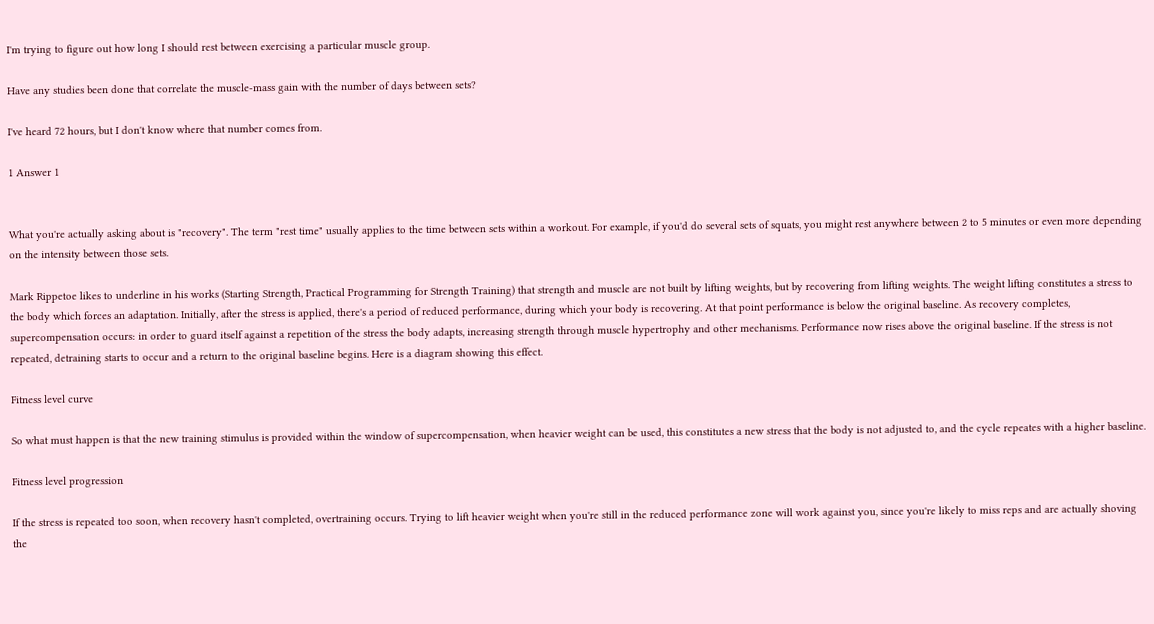I'm trying to figure out how long I should rest between exercising a particular muscle group.

Have any studies been done that correlate the muscle-mass gain with the number of days between sets?

I've heard 72 hours, but I don't know where that number comes from.

1 Answer 1


What you're actually asking about is "recovery". The term "rest time" usually applies to the time between sets within a workout. For example, if you'd do several sets of squats, you might rest anywhere between 2 to 5 minutes or even more depending on the intensity between those sets.

Mark Rippetoe likes to underline in his works (Starting Strength, Practical Programming for Strength Training) that strength and muscle are not built by lifting weights, but by recovering from lifting weights. The weight lifting constitutes a stress to the body which forces an adaptation. Initially, after the stress is applied, there's a period of reduced performance, during which your body is recovering. At that point performance is below the original baseline. As recovery completes, supercompensation occurs: in order to guard itself against a repetition of the stress the body adapts, increasing strength through muscle hypertrophy and other mechanisms. Performance now rises above the original baseline. If the stress is not repeated, detraining starts to occur and a return to the original baseline begins. Here is a diagram showing this effect.

Fitness level curve

So what must happen is that the new training stimulus is provided within the window of supercompensation, when heavier weight can be used, this constitutes a new stress that the body is not adjusted to, and the cycle repeates with a higher baseline.

Fitness level progression

If the stress is repeated too soon, when recovery hasn't completed, overtraining occurs. Trying to lift heavier weight when you're still in the reduced performance zone will work against you, since you're likely to miss reps and are actually shoving the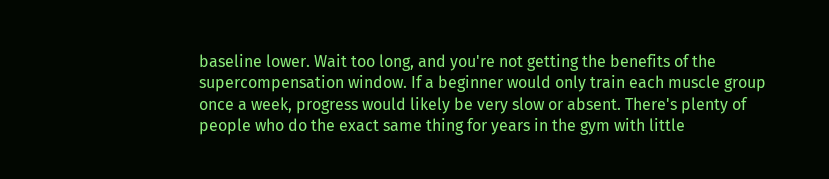baseline lower. Wait too long, and you're not getting the benefits of the supercompensation window. If a beginner would only train each muscle group once a week, progress would likely be very slow or absent. There's plenty of people who do the exact same thing for years in the gym with little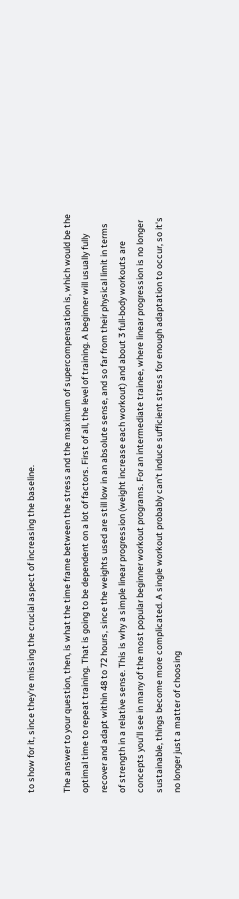to show for it, since they're missing the crucial aspect of increasing the baseline.

The answer to your question, then, is what the time frame between the stress and the maximum of supercompensation is, which would be the optimal time to repeat training. That is going to be dependent on a lot of factors. First of all, the level of training. A beginner will usually fully recover and adapt within 48 to 72 hours, since the weights used are still low in an absolute sense, and so far from their physical limit in terms of strength in a relative sense. This is why a simple linear progression (weight increase each workout) and about 3 full-body workouts are concepts you'll see in many of the most popular beginner workout programs. For an intermediate trainee, where linear progression is no longer sustainable, things become more complicated. A single workout probably can't induce sufficient stress for enough adaptation to occur, so it's no longer just a matter of choosing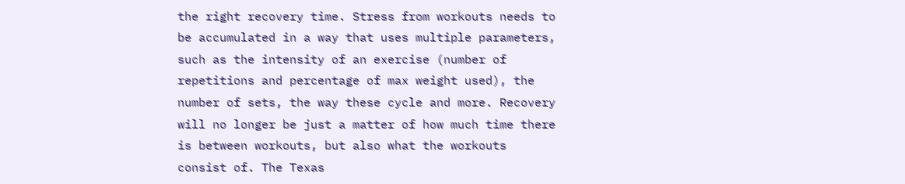the right recovery time. Stress from workouts needs to be accumulated in a way that uses multiple parameters, such as the intensity of an exercise (number of repetitions and percentage of max weight used), the number of sets, the way these cycle and more. Recovery will no longer be just a matter of how much time there is between workouts, but also what the workouts consist of. The Texas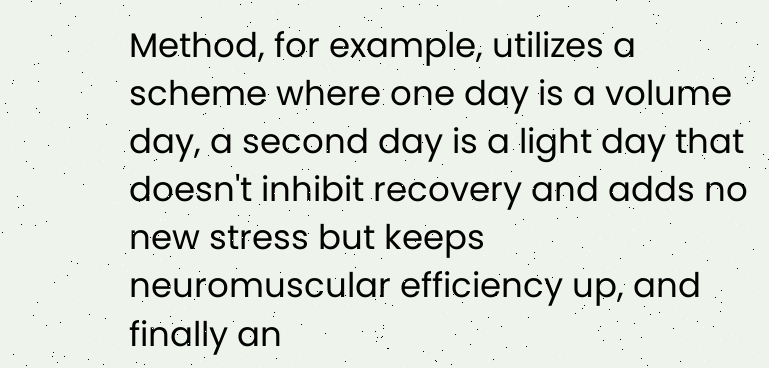Method, for example, utilizes a scheme where one day is a volume day, a second day is a light day that doesn't inhibit recovery and adds no new stress but keeps neuromuscular efficiency up, and finally an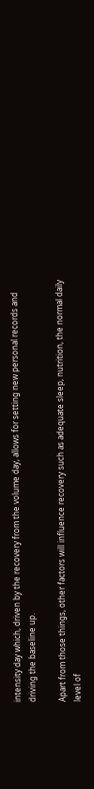intensity day which, driven by the recovery from the volume day, allows for setting new personal records and driving the baseline up.

Apart from those things, other factors will influence recovery such as adequate sleep, nutrition, the normal daily level of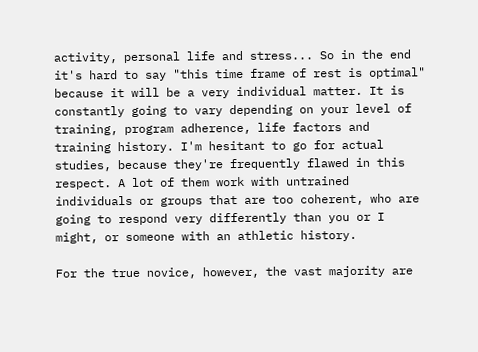activity, personal life and stress... So in the end it's hard to say "this time frame of rest is optimal" because it will be a very individual matter. It is constantly going to vary depending on your level of training, program adherence, life factors and training history. I'm hesitant to go for actual studies, because they're frequently flawed in this respect. A lot of them work with untrained individuals or groups that are too coherent, who are going to respond very differently than you or I might, or someone with an athletic history.

For the true novice, however, the vast majority are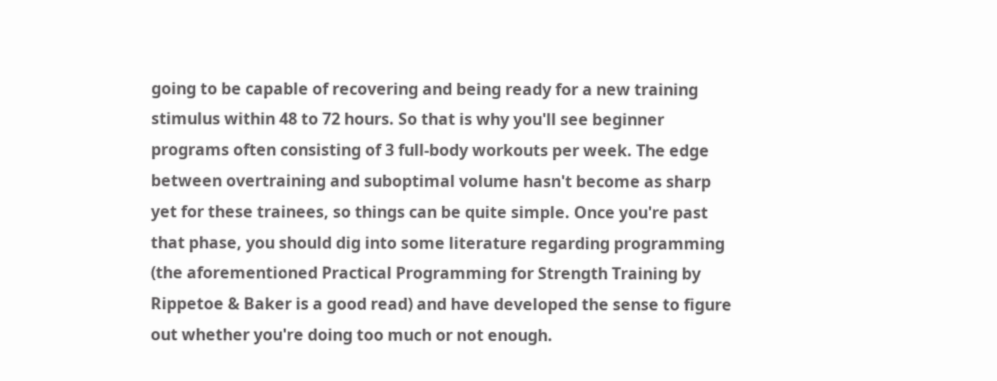going to be capable of recovering and being ready for a new training stimulus within 48 to 72 hours. So that is why you'll see beginner programs often consisting of 3 full-body workouts per week. The edge between overtraining and suboptimal volume hasn't become as sharp yet for these trainees, so things can be quite simple. Once you're past that phase, you should dig into some literature regarding programming (the aforementioned Practical Programming for Strength Training by Rippetoe & Baker is a good read) and have developed the sense to figure out whether you're doing too much or not enough.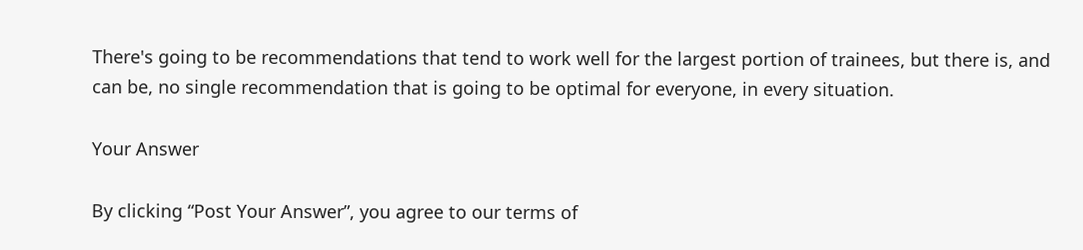There's going to be recommendations that tend to work well for the largest portion of trainees, but there is, and can be, no single recommendation that is going to be optimal for everyone, in every situation.

Your Answer

By clicking “Post Your Answer”, you agree to our terms of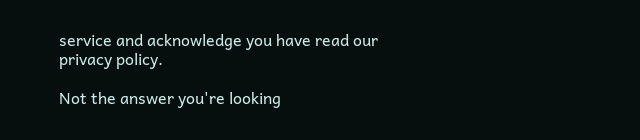service and acknowledge you have read our privacy policy.

Not the answer you're looking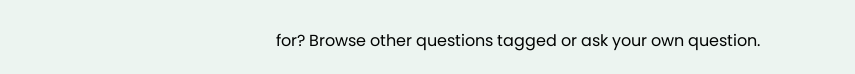for? Browse other questions tagged or ask your own question.